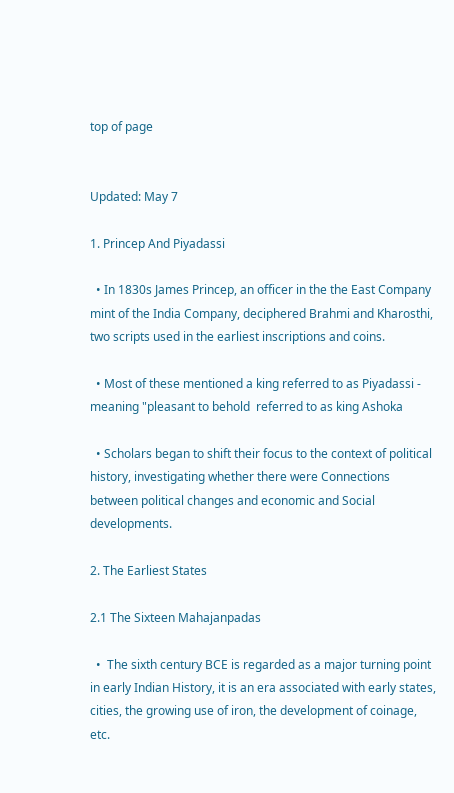top of page


Updated: May 7

1. Princep And Piyadassi

  • In 1830s James Princep, an officer in the the East Company mint of the India Company, deciphered Brahmi and Kharosthi, two scripts used in the earliest inscriptions and coins.

  • Most of these mentioned a king referred to as Piyadassi - meaning "pleasant to behold  referred to as king Ashoka

  • Scholars began to shift their focus to the context of political history, investigating whether there were Connections between political changes and economic and Social developments.

2. The Earliest States

2.1 The Sixteen Mahajanpadas

  •  The sixth century BCE is regarded as a major turning point in early Indian History, it is an era associated with early states, cities, the growing use of iron, the development of coinage, etc.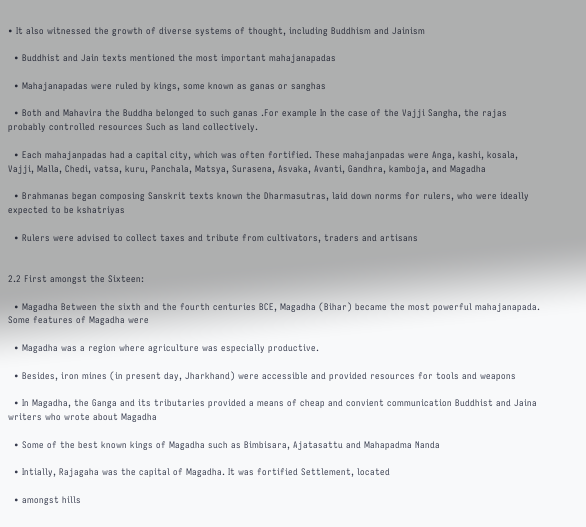• It also witnessed the growth of diverse systems of thought, including Buddhism and Jainism

  • Buddhist and Jain texts mentioned the most important mahajanapadas

  • Mahajanapadas were ruled by kings, some known as ganas or sanghas

  • Both and Mahavira the Buddha belonged to such ganas .For example In the case of the Vajji Sangha, the rajas probably controlled resources Such as land collectively.

  • Each mahajanpadas had a capital city, which was often fortified. These mahajanpadas were Anga, kashi, kosala, Vajji, Malla, Chedi, vatsa, kuru, Panchala, Matsya, Surasena, Asvaka, Avanti, Gandhra, kamboja, and Magadha

  • Brahmanas began composing Sanskrit texts known the Dharmasutras, laid down norms for rulers, who were ideally expected to be kshatriyas

  • Rulers were advised to collect taxes and tribute from cultivators, traders and artisans


2.2 First amongst the Sixteen:

  • Magadha Between the sixth and the fourth centuries BCE, Magadha (Bihar) became the most powerful mahajanapada. Some features of Magadha were

  • Magadha was a region where agriculture was especially productive.

  • Besides, iron mines (in present day, Jharkhand) were accessible and provided resources for tools and weapons

  • In Magadha, the Ganga and its tributaries provided a means of cheap and convient communication Buddhist and Jaina writers who wrote about Magadha

  • Some of the best known kings of Magadha such as Bimbisara, Ajatasattu and Mahapadma Nanda

  • Intially, Rajagaha was the capital of Magadha. It was fortified Settlement, located

  • amongst hills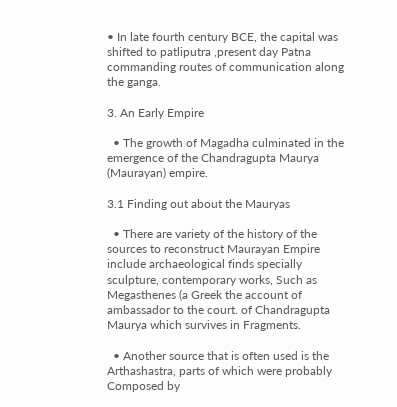• In late fourth century BCE, the capital was shifted to patliputra ,present day Patna commanding routes of communication along the ganga.

3. An Early Empire

  • The growth of Magadha culminated in the emergence of the Chandragupta Maurya (Maurayan) empire.

3.1 Finding out about the Mauryas

  • There are variety of the history of the sources to reconstruct Maurayan Empire include archaeological finds specially sculpture, contemporary works, Such as Megasthenes (a Greek the account of ambassador to the court. of Chandragupta Maurya which survives in Fragments.

  • Another source that is often used is the Arthashastra, parts of which were probably Composed by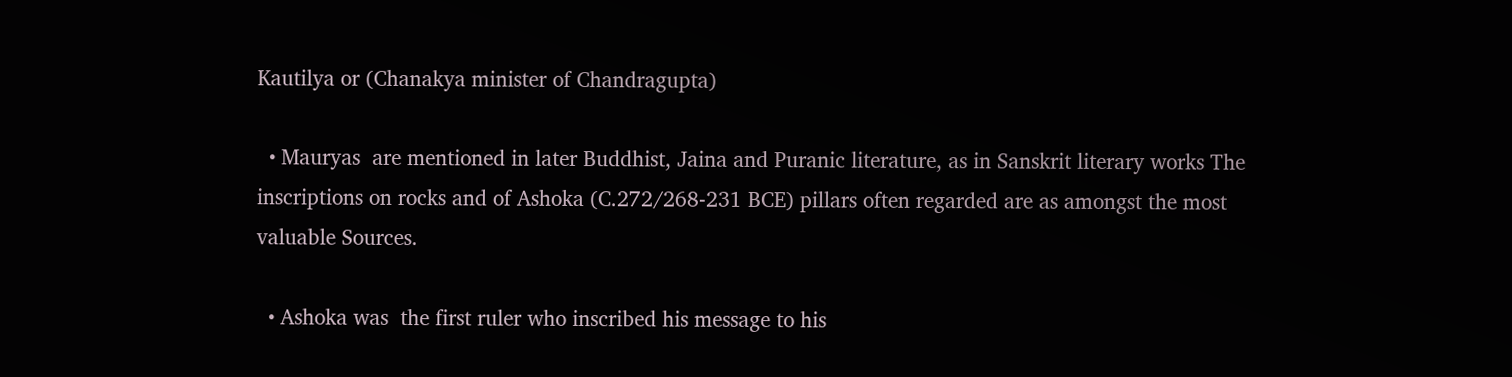Kautilya or (Chanakya minister of Chandragupta)

  • Mauryas  are mentioned in later Buddhist, Jaina and Puranic literature, as in Sanskrit literary works The inscriptions on rocks and of Ashoka (C.272/268-231 BCE) pillars often regarded are as amongst the most valuable Sources.

  • Ashoka was  the first ruler who inscribed his message to his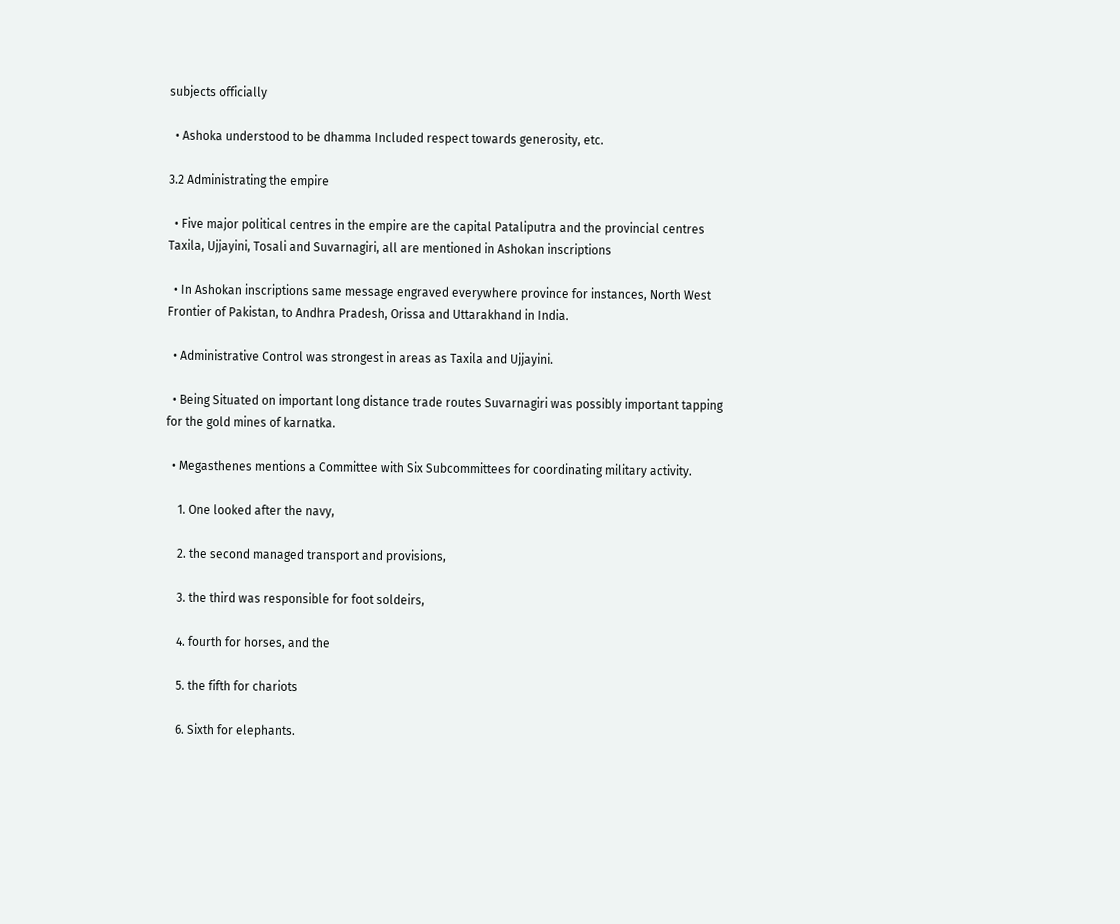subjects officially

  • Ashoka understood to be dhamma Included respect towards generosity, etc.

3.2 Administrating the empire

  • Five major political centres in the empire are the capital Pataliputra and the provincial centres Taxila, Ujjayini, Tosali and Suvarnagiri, all are mentioned in Ashokan inscriptions

  • In Ashokan inscriptions same message engraved everywhere province for instances, North West Frontier of Pakistan, to Andhra Pradesh, Orissa and Uttarakhand in India.

  • Administrative Control was strongest in areas as Taxila and Ujjayini.

  • Being Situated on important long distance trade routes Suvarnagiri was possibly important tapping for the gold mines of karnatka.

  • Megasthenes mentions a Committee with Six Subcommittees for coordinating military activity.

    1. One looked after the navy,

    2. the second managed transport and provisions,

    3. the third was responsible for foot soldeirs,

    4. fourth for horses, and the

    5. the fifth for chariots

    6. Sixth for elephants.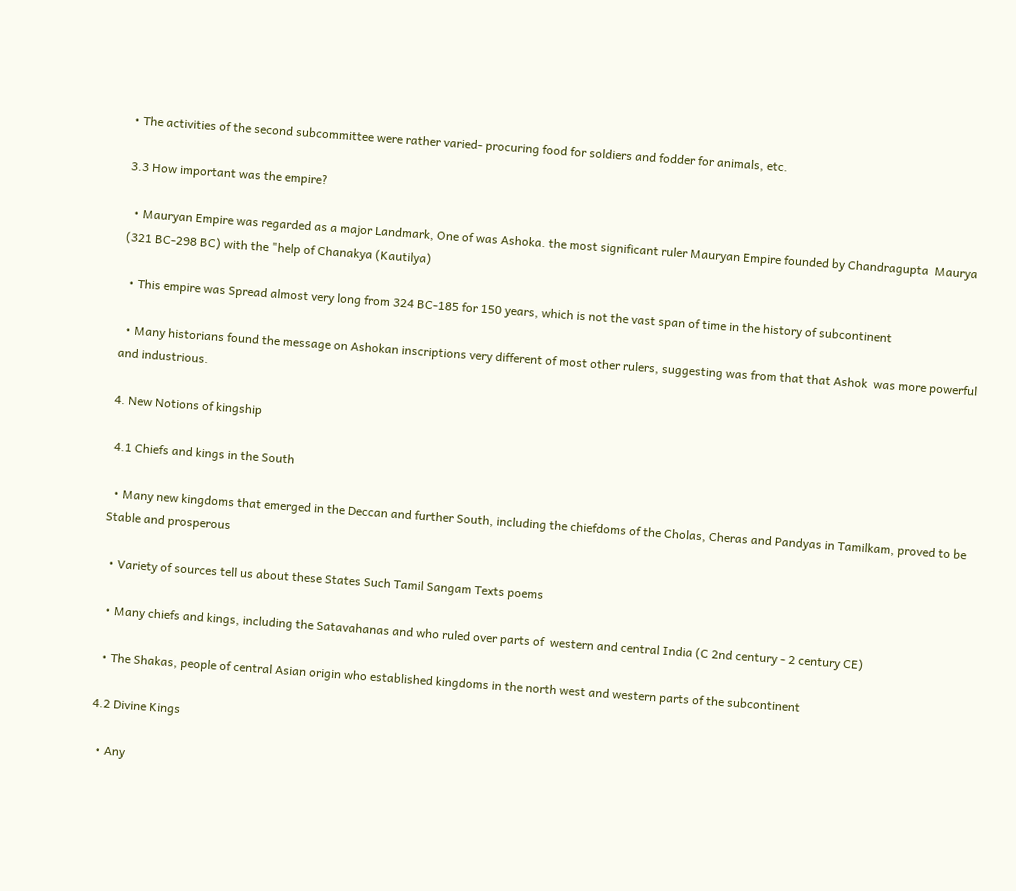• The activities of the second subcommittee were rather varied- procuring food for soldiers and fodder for animals, etc.

3.3 How important was the empire?

  • Mauryan Empire was regarded as a major Landmark, One of was Ashoka. the most significant ruler Mauryan Empire founded by Chandragupta  Maurya (321 BC-298 BC) with the "help of Chanakya (Kautilya)

  • This empire was Spread almost very long from 324 BC-185 for 150 years, which is not the vast span of time in the history of subcontinent

  • Many historians found the message on Ashokan inscriptions very different of most other rulers, suggesting was from that that Ashok  was more powerful and industrious.

4. New Notions of kingship

 4.1 Chiefs and kings in the South

  • Many new kingdoms that emerged in the Deccan and further South, including the chiefdoms of the Cholas, Cheras and Pandyas in Tamilkam, proved to be Stable and prosperous

  • Variety of sources tell us about these States Such Tamil Sangam Texts poems

  • Many chiefs and kings, including the Satavahanas and who ruled over parts of  western and central India (C 2nd century - 2 century CE)

  • The Shakas, people of central Asian origin who established kingdoms in the north west and western parts of the subcontinent

4.2 Divine Kings

  • Any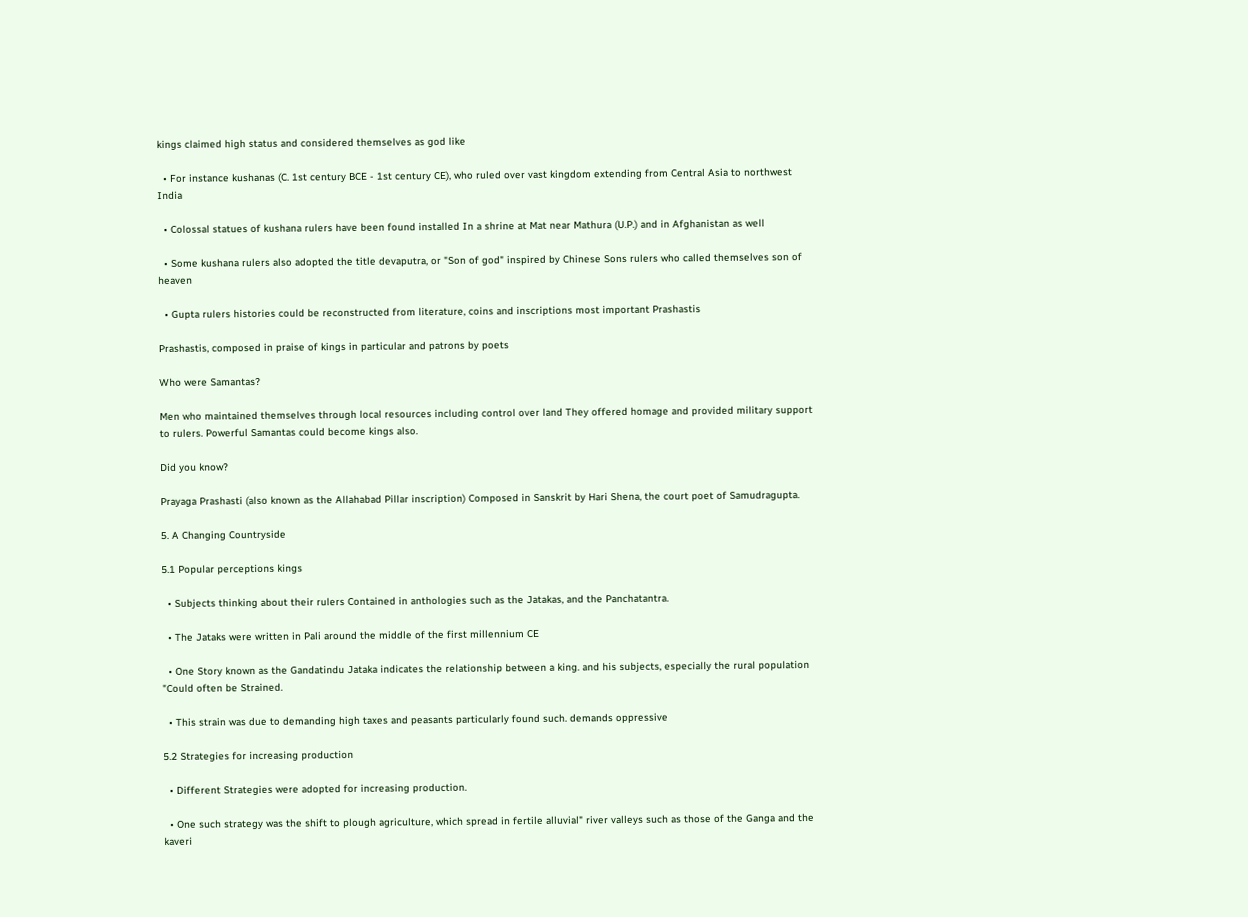kings claimed high status and considered themselves as god like

  • For instance kushanas (C. 1st century BCE - 1st century CE), who ruled over vast kingdom extending from Central Asia to northwest India

  • Colossal statues of kushana rulers have been found installed In a shrine at Mat near Mathura (U.P.) and in Afghanistan as well

  • Some kushana rulers also adopted the title devaputra, or "Son of god" inspired by Chinese Sons rulers who called themselves son of heaven

  • Gupta rulers histories could be reconstructed from literature, coins and inscriptions most important Prashastis

Prashastis, composed in praise of kings in particular and patrons by poets

Who were Samantas?

Men who maintained themselves through local resources including control over land They offered homage and provided military support to rulers. Powerful Samantas could become kings also.

Did you know?

Prayaga Prashasti (also known as the Allahabad Pillar inscription) Composed in Sanskrit by Hari Shena, the court poet of Samudragupta.

5. A Changing Countryside

5.1 Popular perceptions kings

  • Subjects thinking about their rulers Contained in anthologies such as the Jatakas, and the Panchatantra.

  • The Jataks were written in Pali around the middle of the first millennium CE

  • One Story known as the Gandatindu Jataka indicates the relationship between a king. and his subjects, especially the rural population "Could often be Strained.

  • This strain was due to demanding high taxes and peasants particularly found such. demands oppressive

5.2 Strategies for increasing production

  • Different Strategies were adopted for increasing production.

  • One such strategy was the shift to plough agriculture, which spread in fertile alluvial" river valleys such as those of the Ganga and the kaveri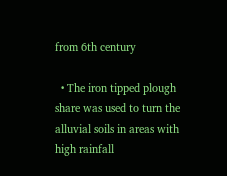from 6th century

  • The iron tipped plough share was used to turn the alluvial soils in areas with high rainfall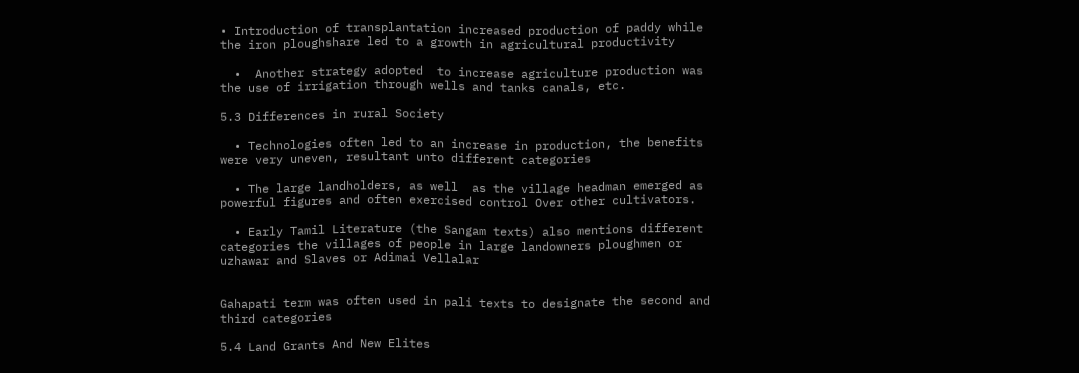• Introduction of transplantation increased production of paddy while the iron ploughshare led to a growth in agricultural productivity

  •  Another strategy adopted  to increase agriculture production was  the use of irrigation through wells and tanks canals, etc.

5.3 Differences in rural Society

  • Technologies often led to an increase in production, the benefits were very uneven, resultant unto different categories

  • The large landholders, as well  as the village headman emerged as powerful figures and often exercised control Over other cultivators.

  • Early Tamil Literature (the Sangam texts) also mentions different categories the villages of people in large landowners ploughmen or uzhawar and Slaves or Adimai Vellalar


Gahapati term was often used in pali texts to designate the second and third categories

5.4 Land Grants And New Elites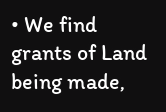• We find grants of Land being made,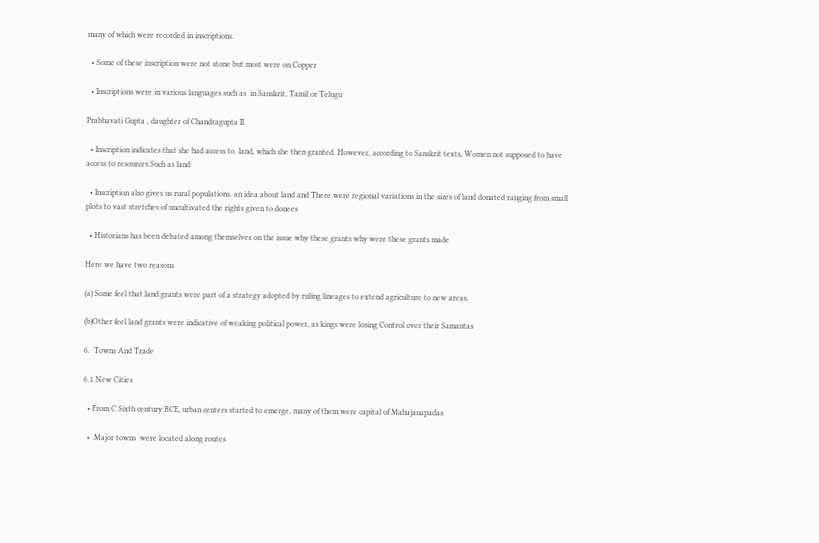many of which were recorded in inscriptions.

  • Some of these inscription were not stone but most were on Copper

  • Inscriptions were in various languages such as  in Sanskrit, Tamil or Telugu

Prabhavati Gupta , daughter of Chandragupta II

  • Inscription indicates that she had access to. land, which she then granted. However, according to Sanskrit texts, Women not supposed to have access to resources Such as land

  • Inscription also gives us rural populations. an idea about land and There were regional variations in the sizes of land donated ranging from small plots to vast stretches of uncultivated the rights given to donees

  • Historians has been debated among themselves on the issue why these grants why were these grants made

Here we have two reasons

(a) Some feel that land grants were part of a strategy adopted by ruling lineages to extend agriculture to new areas.

(b)Other feel land grants were indicative of weaking political power, as kings were losing Control over their Samantas

6.  Towns And Trade

6.1 New Cities

  • From C Sixth century BCE, urban centers started to emerge, many of them were capital of Mahajanapadas

  •  Major towns  were located along routes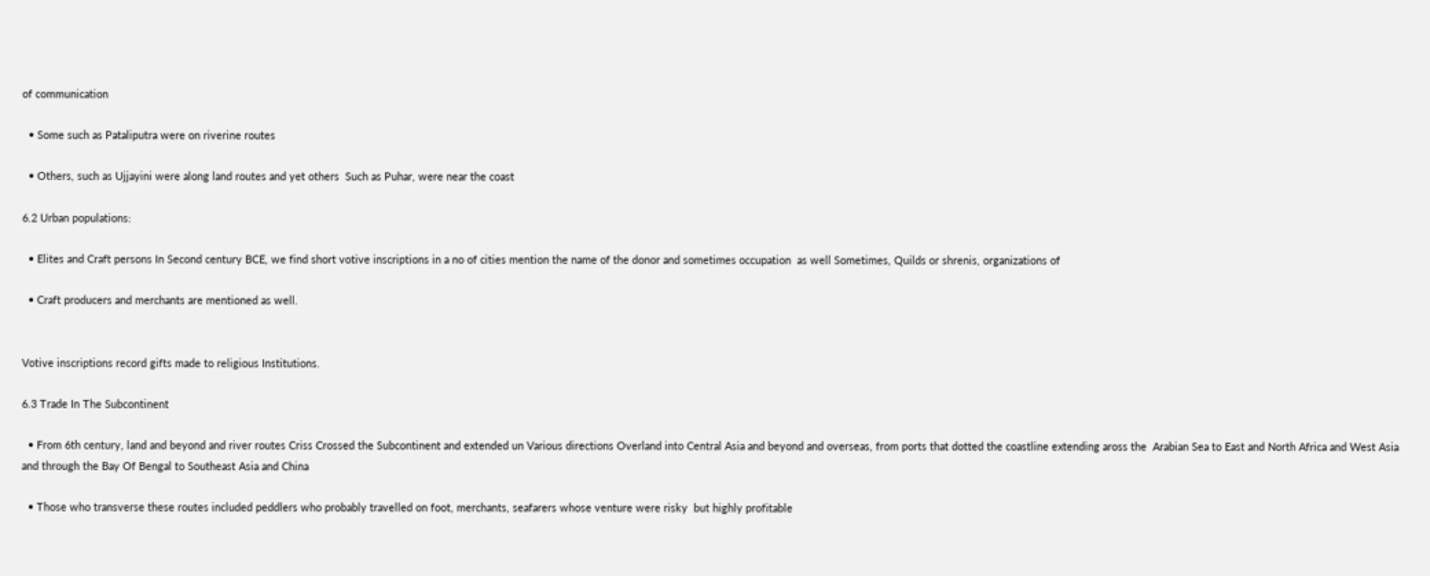of communication

  • Some such as Pataliputra were on riverine routes

  • Others, such as Ujjayini were along land routes and yet others  Such as Puhar, were near the coast

6.2 Urban populations:

  • Elites and Craft persons In Second century BCE, we find short votive inscriptions in a no of cities mention the name of the donor and sometimes occupation  as well Sometimes, Quilds or shrenis, organizations of

  • Craft producers and merchants are mentioned as well.


Votive inscriptions record gifts made to religious Institutions.

6.3 Trade In The Subcontinent

  • From 6th century, land and beyond and river routes Criss Crossed the Subcontinent and extended un Various directions Overland into Central Asia and beyond and overseas, from ports that dotted the coastline extending aross the  Arabian Sea to East and North Africa and West Asia and through the Bay Of Bengal to Southeast Asia and China

  • Those who transverse these routes included peddlers who probably travelled on foot, merchants, seafarers whose venture were risky  but highly profitable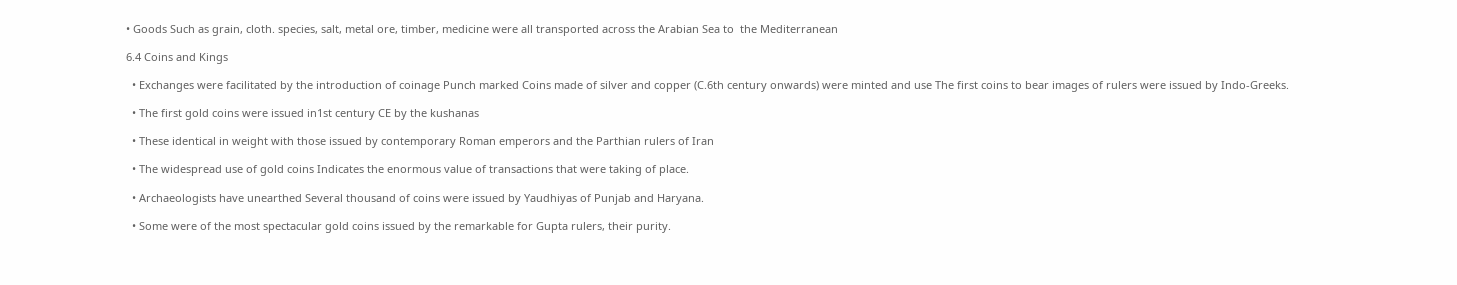• Goods Such as grain, cloth. species, salt, metal ore, timber, medicine were all transported across the Arabian Sea to  the Mediterranean

6.4 Coins and Kings

  • Exchanges were facilitated by the introduction of coinage Punch marked Coins made of silver and copper (C.6th century onwards) were minted and use The first coins to bear images of rulers were issued by Indo-Greeks.

  • The first gold coins were issued in1st century CE by the kushanas

  • These identical in weight with those issued by contemporary Roman emperors and the Parthian rulers of Iran

  • The widespread use of gold coins Indicates the enormous value of transactions that were taking of place.

  • Archaeologists have unearthed Several thousand of coins were issued by Yaudhiyas of Punjab and Haryana.

  • Some were of the most spectacular gold coins issued by the remarkable for Gupta rulers, their purity.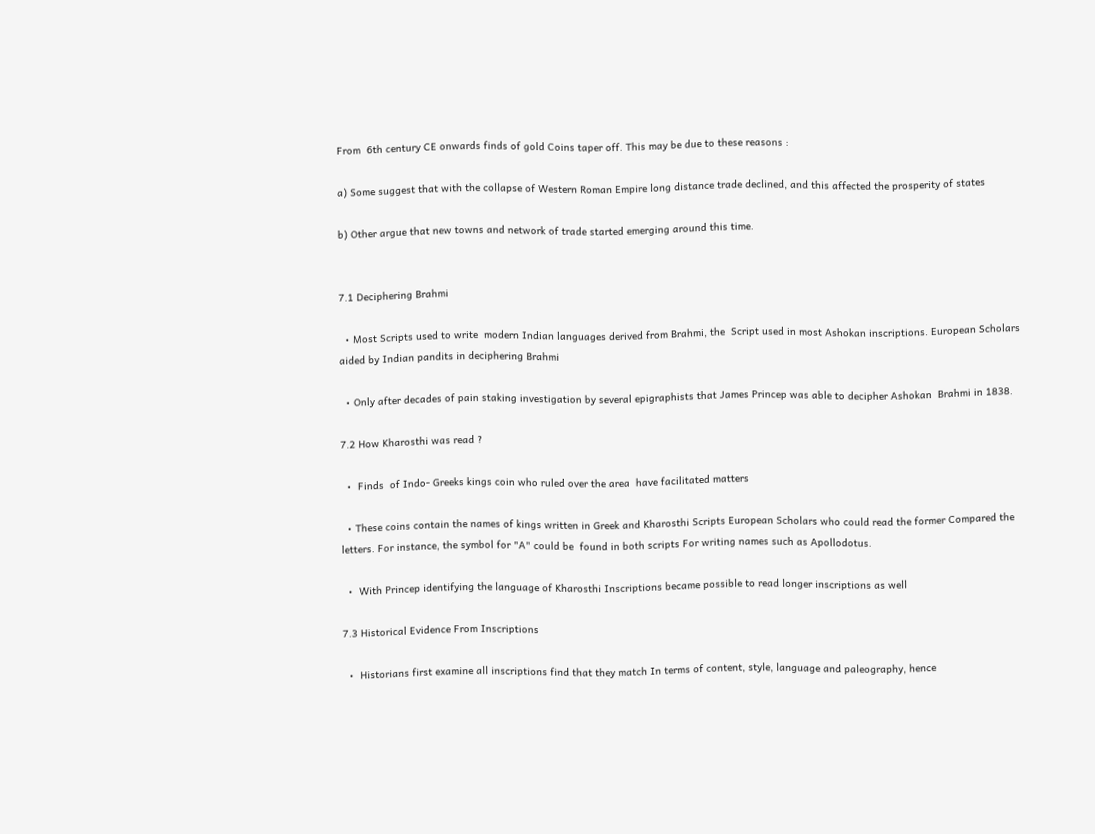From  6th century CE onwards finds of gold Coins taper off. This may be due to these reasons :

a) Some suggest that with the collapse of Western Roman Empire long distance trade declined, and this affected the prosperity of states

b) Other argue that new towns and network of trade started emerging around this time.


7.1 Deciphering Brahmi

  • Most Scripts used to write  modern Indian languages derived from Brahmi, the  Script used in most Ashokan inscriptions. European Scholars aided by Indian pandits in deciphering Brahmi

  • Only after decades of pain staking investigation by several epigraphists that James Princep was able to decipher Ashokan  Brahmi in 1838.

7.2 How Kharosthi was read ?

  •  Finds  of Indo- Greeks kings coin who ruled over the area  have facilitated matters

  • These coins contain the names of kings written in Greek and Kharosthi Scripts European Scholars who could read the former Compared the letters. For instance, the symbol for "A" could be  found in both scripts For writing names such as Apollodotus.

  •  With Princep identifying the language of Kharosthi Inscriptions became possible to read longer inscriptions as well

7.3 Historical Evidence From Inscriptions

  •  Historians first examine all inscriptions find that they match In terms of content, style, language and paleography, hence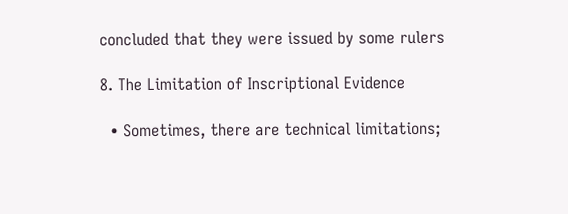concluded that they were issued by some rulers

8. The Limitation of Inscriptional Evidence

  • Sometimes, there are technical limitations;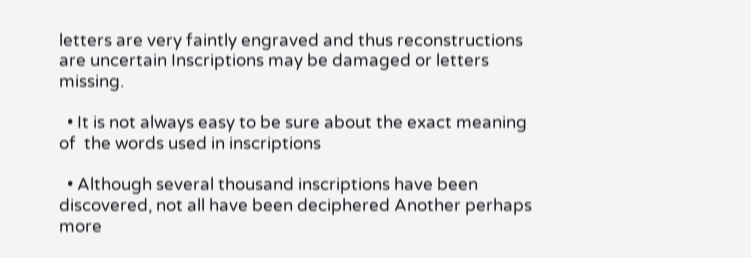letters are very faintly engraved and thus reconstructions are uncertain Inscriptions may be damaged or letters missing.

  • It is not always easy to be sure about the exact meaning of  the words used in inscriptions

  • Although several thousand inscriptions have been discovered, not all have been deciphered Another perhaps more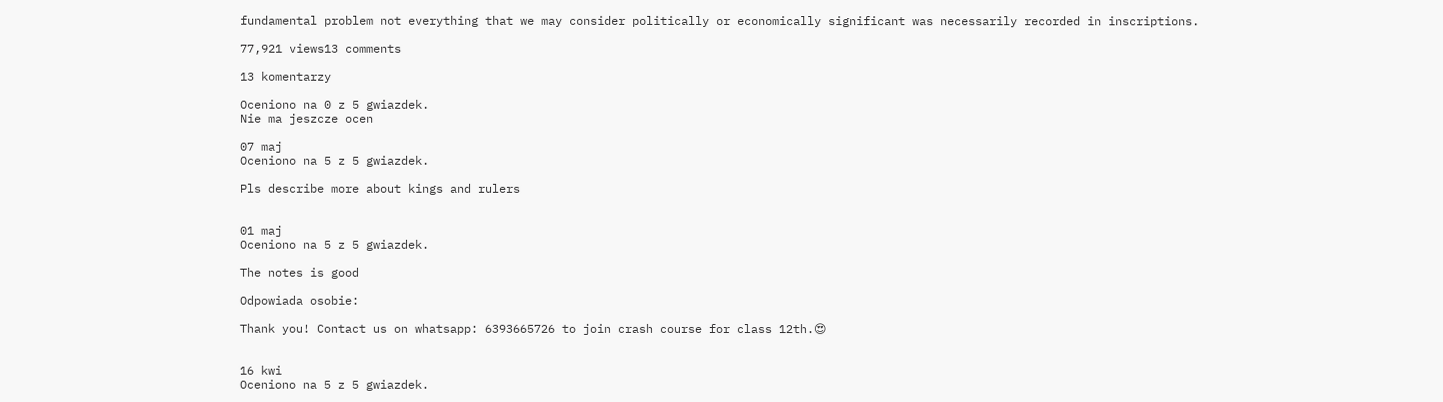fundamental problem not everything that we may consider politically or economically significant was necessarily recorded in inscriptions.

77,921 views13 comments

13 komentarzy

Oceniono na 0 z 5 gwiazdek.
Nie ma jeszcze ocen

07 maj
Oceniono na 5 z 5 gwiazdek.

Pls describe more about kings and rulers


01 maj
Oceniono na 5 z 5 gwiazdek.

The notes is good

Odpowiada osobie:

Thank you! Contact us on whatsapp: 6393665726 to join crash course for class 12th.😍


16 kwi
Oceniono na 5 z 5 gwiazdek.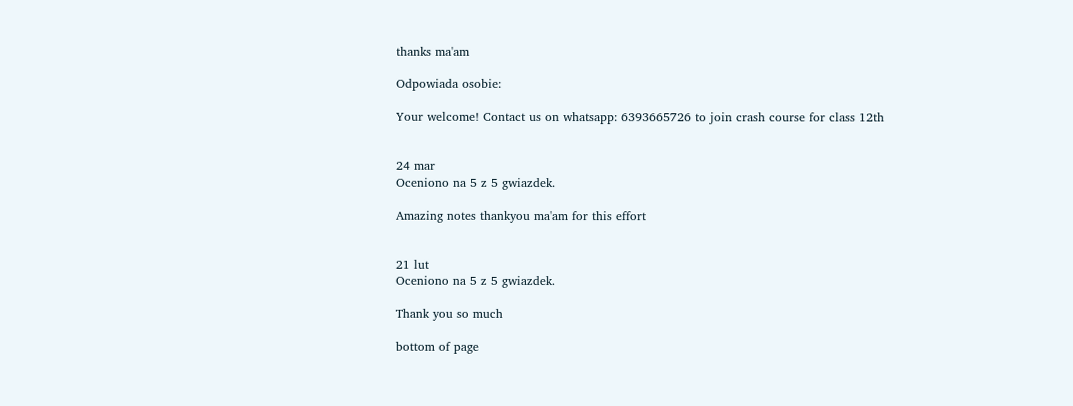thanks ma'am

Odpowiada osobie:

Your welcome! Contact us on whatsapp: 6393665726 to join crash course for class 12th


24 mar
Oceniono na 5 z 5 gwiazdek.

Amazing notes thankyou ma'am for this effort


21 lut
Oceniono na 5 z 5 gwiazdek.

Thank you so much

bottom of page